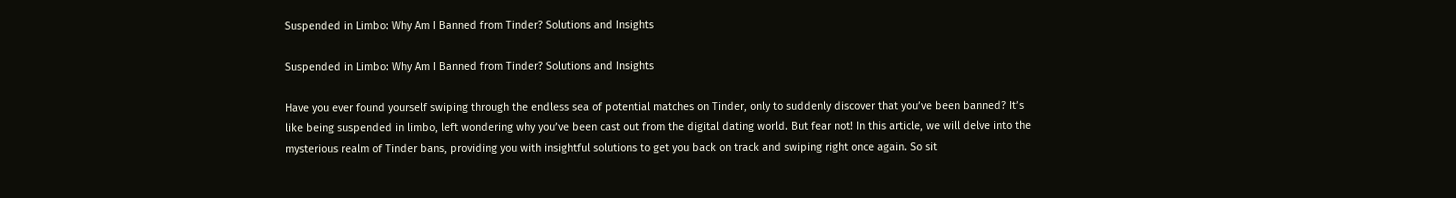Suspended in Limbo: Why Am I Banned from Tinder? Solutions and Insights

Suspended in Limbo: Why Am I Banned from Tinder? Solutions and Insights

Have you ever found yourself swiping through the endless sea of potential matches on Tinder, only to suddenly discover that you’ve been banned? It’s like being suspended in limbo, left wondering why you’ve been cast out from the digital dating world. But fear not! In this article, we will delve into the mysterious realm of Tinder bans, providing you with insightful solutions to get you back on track and swiping right once again. So sit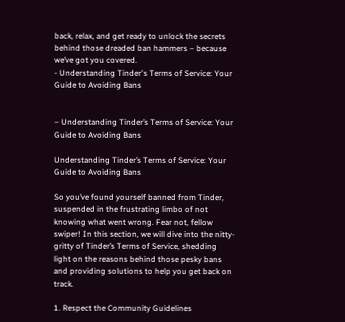back, relax, and get ready to unlock the secrets behind those dreaded ban hammers – because we’ve got you covered.
- Understanding Tinder's Terms of Service: Your Guide to Avoiding Bans


– Understanding Tinder’s Terms of Service: Your Guide to Avoiding Bans

Understanding Tinder’s Terms of Service: Your Guide to Avoiding Bans

So you’ve found yourself banned from Tinder, suspended in the frustrating limbo of not knowing what went wrong. Fear not, fellow swiper! In this section, we will dive into the nitty-gritty of Tinder’s Terms of Service, shedding light on the reasons behind those pesky bans and providing solutions to help you get back on track.

1. Respect the Community Guidelines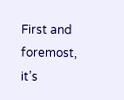First and foremost, it’s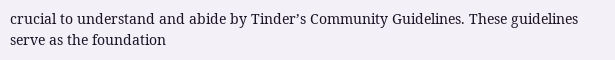crucial to understand and abide by Tinder’s Community Guidelines. These guidelines serve as the foundation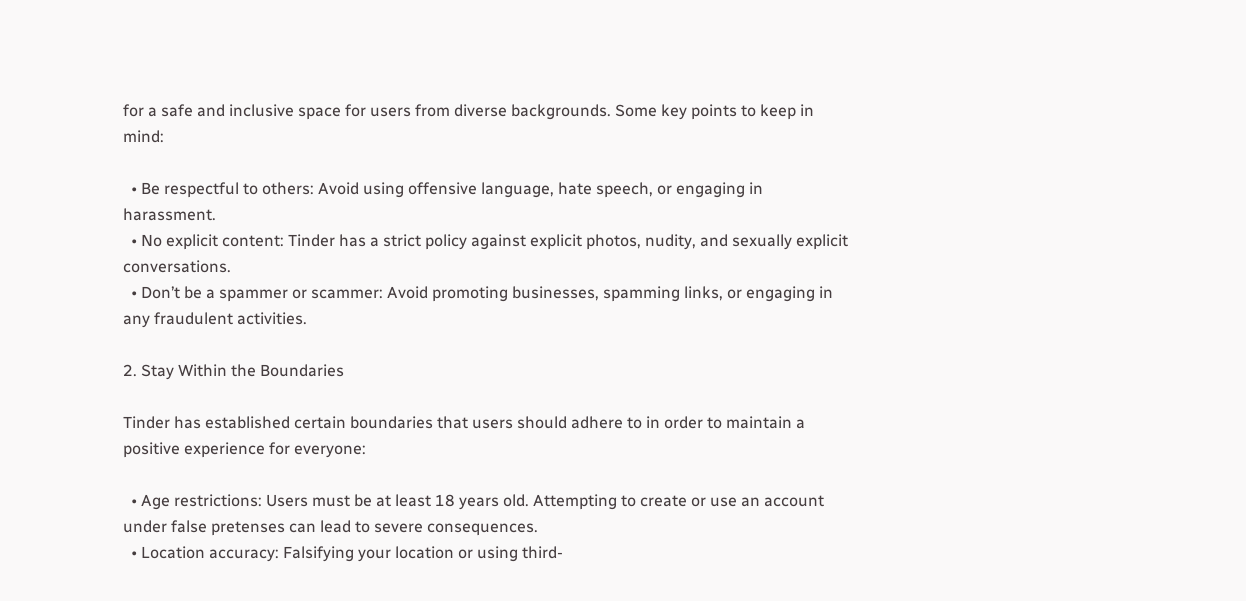for a safe and inclusive space for users from diverse backgrounds. Some key points to keep in mind:

  • Be respectful to others: Avoid using offensive language, hate speech, or engaging in harassment.
  • No explicit content: Tinder has a strict policy against explicit photos, nudity, and sexually explicit conversations.
  • Don’t be a spammer or scammer: Avoid promoting businesses, spamming links, or engaging in any fraudulent activities.

2. Stay Within the Boundaries

Tinder has established certain boundaries that users should adhere to in order to maintain a positive experience for everyone:

  • Age restrictions: Users must be at least 18 years old. Attempting to create or use an account under false pretenses can lead to severe consequences.
  • Location accuracy: Falsifying your location or using third-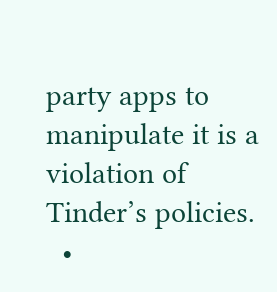party apps to manipulate it is a violation of Tinder’s policies.
  •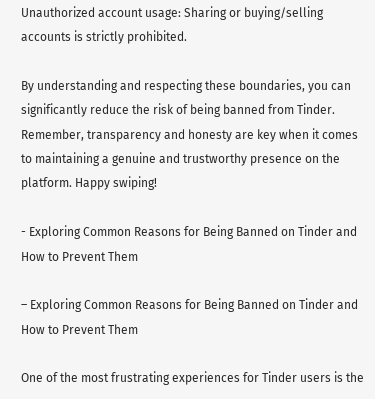Unauthorized account usage: Sharing or buying/selling accounts is strictly prohibited.

By understanding and respecting these boundaries, you can significantly reduce the risk of being banned from Tinder. Remember, transparency and honesty are key when it comes to maintaining a genuine and trustworthy presence on the platform. Happy swiping!

- Exploring Common Reasons for Being Banned on Tinder and How to Prevent Them

– Exploring Common Reasons for Being Banned on Tinder and How to Prevent Them

One of the most frustrating experiences for Tinder users is the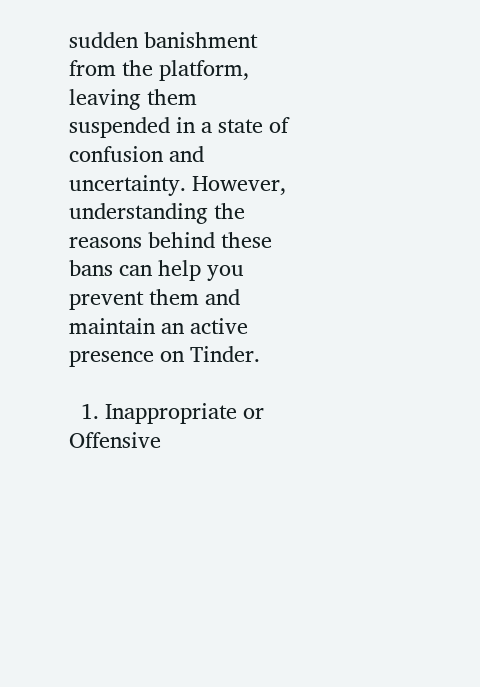sudden banishment from the platform, leaving them suspended in a state of confusion and uncertainty. However, understanding the reasons behind these bans can help you prevent them and maintain an active presence on Tinder.

  1. Inappropriate or Offensive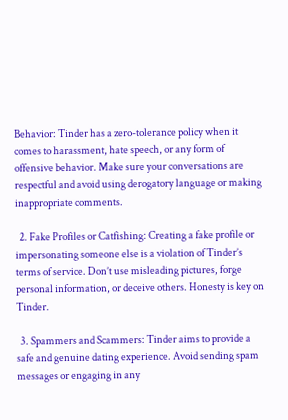Behavior: Tinder has a zero-tolerance policy when it comes to harassment, hate speech, or any form of offensive behavior. Make sure your conversations are respectful and avoid using derogatory language or making inappropriate comments.

  2. Fake Profiles or Catfishing: Creating a fake profile or impersonating someone else is a violation of Tinder’s terms of service. Don’t use misleading pictures, forge personal information, or deceive others. Honesty is key on Tinder.

  3. Spammers and Scammers: Tinder aims to provide a safe and genuine dating experience. Avoid sending spam messages or engaging in any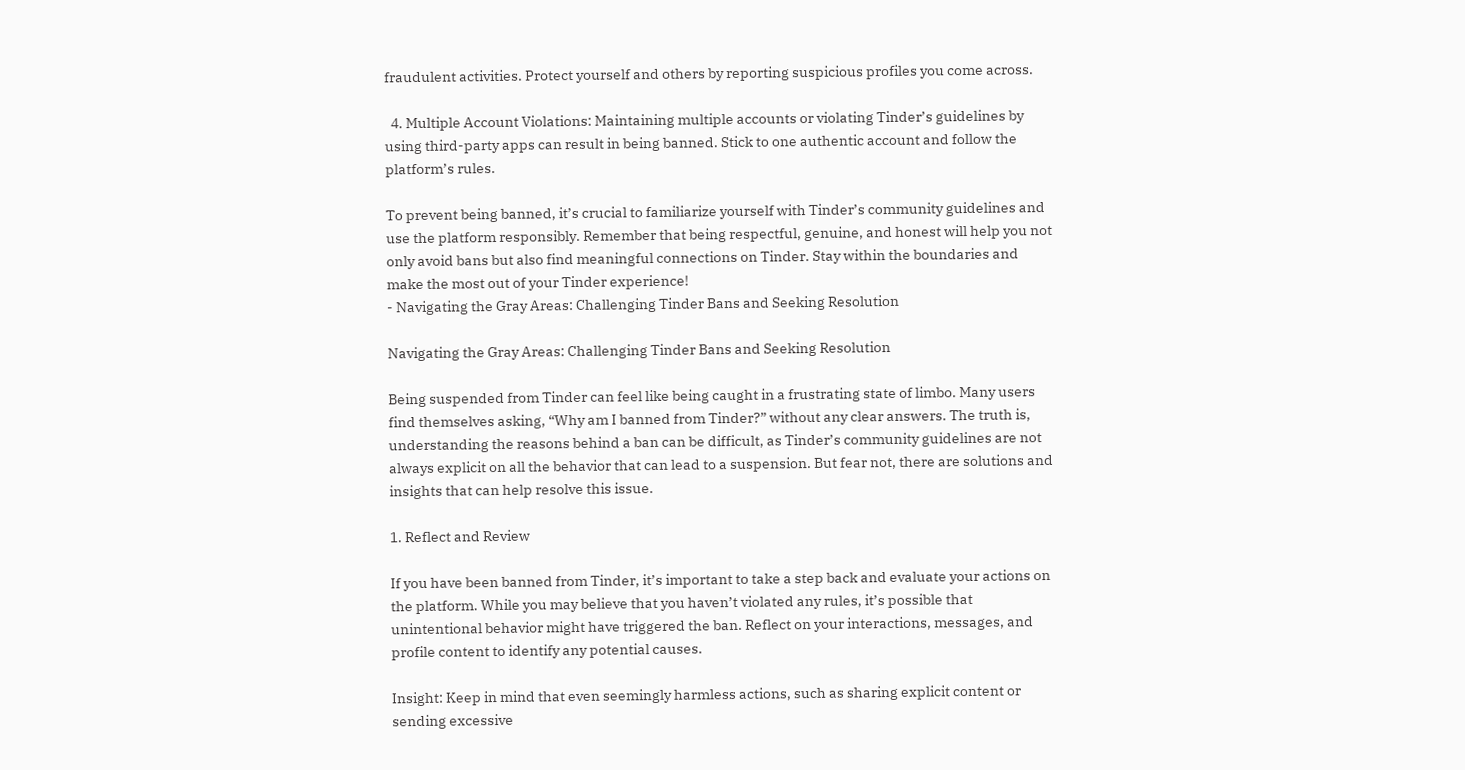fraudulent activities. Protect yourself and others by reporting suspicious profiles you come across.

  4. Multiple Account Violations: Maintaining multiple accounts or violating Tinder’s guidelines by using third-party apps can result in being banned. Stick to one authentic account and follow the platform’s rules.

To prevent being banned, it’s crucial to familiarize yourself with Tinder’s community guidelines and use the platform responsibly. Remember that being respectful, genuine, and honest will help you not only avoid bans but also find meaningful connections on Tinder. Stay within the boundaries and make the most out of your Tinder experience!
- Navigating the Gray Areas: Challenging Tinder Bans and Seeking Resolution

Navigating the Gray Areas: Challenging Tinder Bans and Seeking Resolution

Being suspended from Tinder can feel like being caught in a frustrating state of limbo. Many users find themselves asking, “Why am I banned from Tinder?” without any clear answers. The truth is, understanding the reasons behind a ban can be difficult, as Tinder’s community guidelines are not always explicit on all the behavior that can lead to a suspension. But fear not, there are solutions and insights that can help resolve this issue.

1. Reflect and Review

If you have been banned from Tinder, it’s important to take a step back and evaluate your actions on the platform. While you may believe that you haven’t violated any rules, it’s possible that unintentional behavior might have triggered the ban. Reflect on your interactions, messages, and profile content to identify any potential causes.

Insight: Keep in mind that even seemingly harmless actions, such as sharing explicit content or sending excessive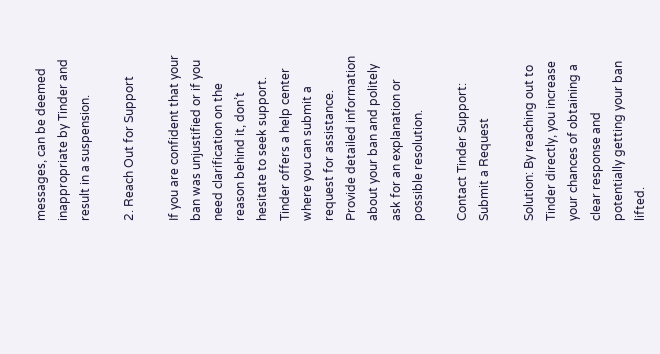messages, can be deemed inappropriate by Tinder and result in a suspension.

2. Reach Out for Support

If you are confident that your ban was unjustified or if you need clarification on the reason behind it, don’t hesitate to seek support. Tinder offers a help center where you can submit a request for assistance. Provide detailed information about your ban and politely ask for an explanation or possible resolution.

Contact Tinder Support: Submit a Request

Solution: By reaching out to Tinder directly, you increase your chances of obtaining a clear response and potentially getting your ban lifted.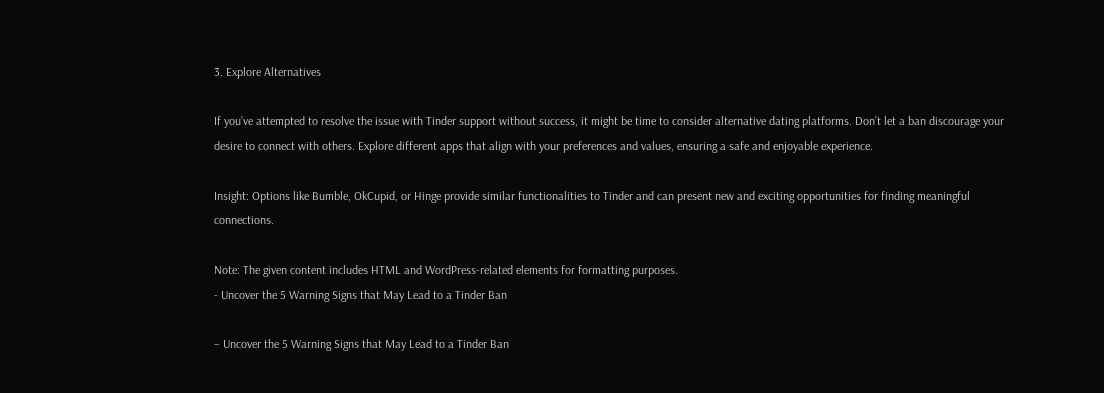3. Explore Alternatives

If you’ve attempted to resolve the issue with Tinder support without success, it might be time to consider alternative dating platforms. Don’t let a ban discourage your desire to connect with others. Explore different apps that align with your preferences and values, ensuring a safe and enjoyable experience.

Insight: Options like Bumble, OkCupid, or Hinge provide similar functionalities to Tinder and can present new and exciting opportunities for finding meaningful connections.

Note: The given content includes HTML and WordPress-related elements for formatting purposes.
- Uncover the 5 Warning Signs that May Lead to a Tinder Ban

– Uncover the 5 Warning Signs that May Lead to a Tinder Ban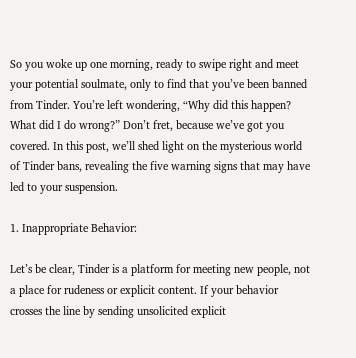So you woke up one morning, ready to swipe right and meet your potential soulmate, only to find that you’ve been banned from Tinder. You’re left wondering, “Why did this happen? What did I do wrong?” Don’t fret, because we’ve got you covered. In this post, we’ll shed light on the mysterious world of Tinder bans, revealing the five warning signs that may have led to your suspension.

1. Inappropriate Behavior:

Let’s be clear, Tinder is a platform for meeting new people, not a place for rudeness or explicit content. If your behavior crosses the line by sending unsolicited explicit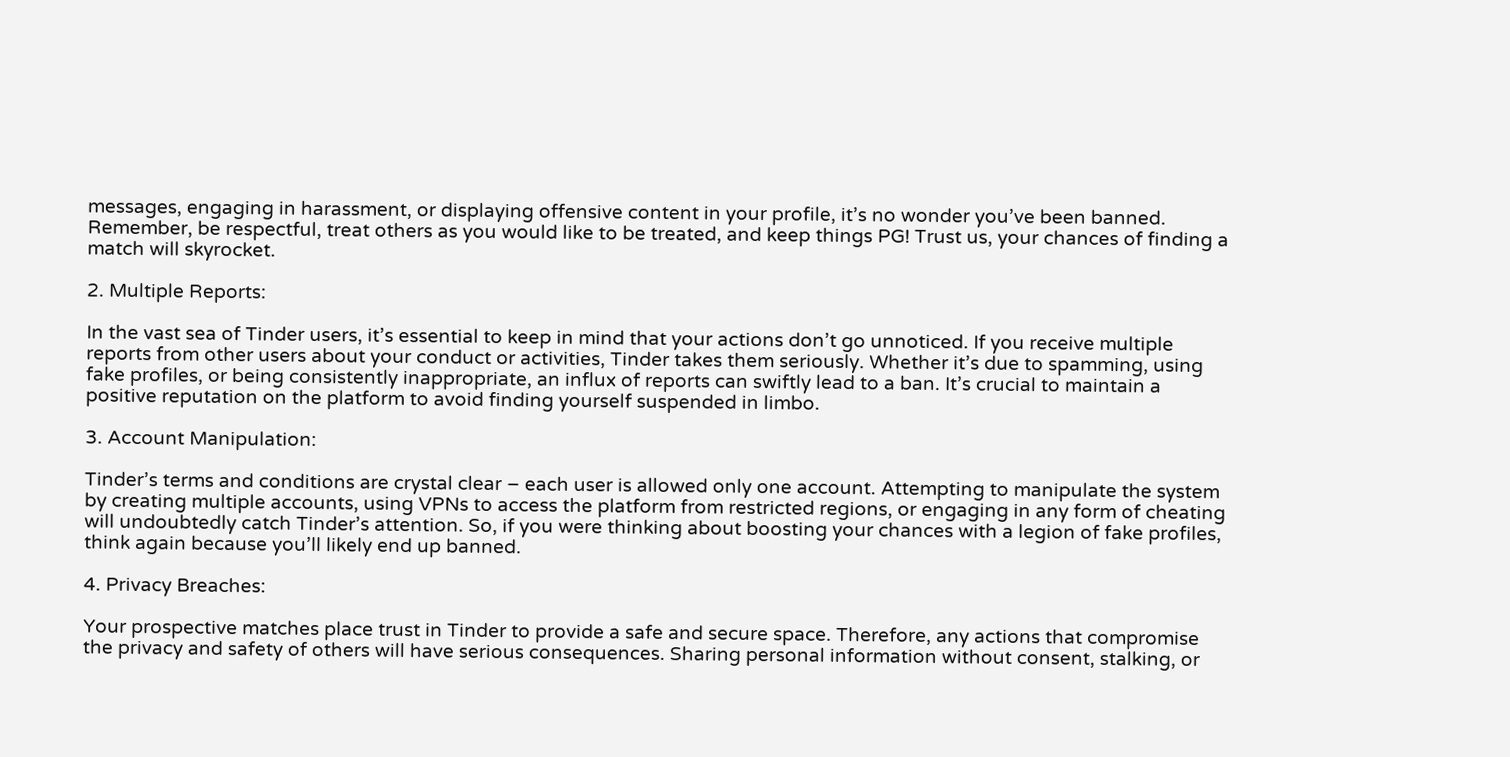messages, engaging in harassment, or displaying offensive content in your profile, it’s no wonder you’ve been banned. Remember, be respectful, treat others as you would like to be treated, and keep things PG! Trust us, your chances of finding a match will skyrocket.

2. Multiple Reports:

In the vast sea of Tinder users, it’s essential to keep in mind that your actions don’t go unnoticed. If you receive multiple reports from other users about your conduct or activities, Tinder takes them seriously. Whether it’s due to spamming, using fake profiles, or being consistently inappropriate, an influx of reports can swiftly lead to a ban. It’s crucial to maintain a positive reputation on the platform to avoid finding yourself suspended in limbo.

3. Account Manipulation:

Tinder’s terms and conditions are crystal clear – each user is allowed only one account. Attempting to manipulate the system by creating multiple accounts, using VPNs to access the platform from restricted regions, or engaging in any form of cheating will undoubtedly catch Tinder’s attention. So, if you were thinking about boosting your chances with a legion of fake profiles, think again because you’ll likely end up banned.

4. Privacy Breaches:

Your prospective matches place trust in Tinder to provide a safe and secure space. Therefore, any actions that compromise the privacy and safety of others will have serious consequences. Sharing personal information without consent, stalking, or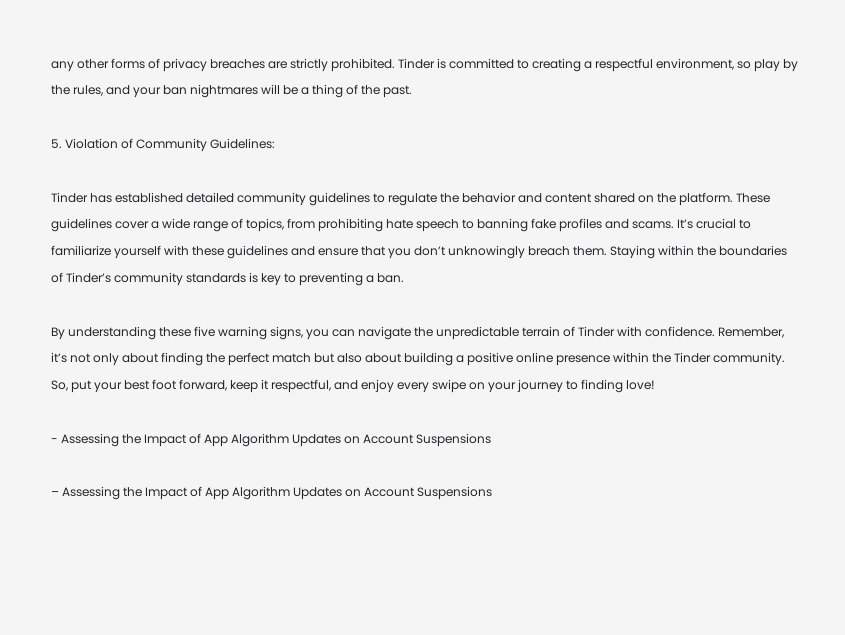any other forms of privacy breaches are strictly prohibited. Tinder is committed to creating a respectful environment, so play by the rules, and your ban nightmares will be a thing of the past.

5. Violation of Community Guidelines:

Tinder has established detailed community guidelines to regulate the behavior and content shared on the platform. These guidelines cover a wide range of topics, from prohibiting hate speech to banning fake profiles and scams. It’s crucial to familiarize yourself with these guidelines and ensure that you don’t unknowingly breach them. Staying within the boundaries of Tinder’s community standards is key to preventing a ban.

By understanding these five warning signs, you can navigate the unpredictable terrain of Tinder with confidence. Remember, it’s not only about finding the perfect match but also about building a positive online presence within the Tinder community. So, put your best foot forward, keep it respectful, and enjoy every swipe on your journey to finding love!

- Assessing the Impact of App Algorithm Updates on Account Suspensions

– Assessing the Impact of App Algorithm Updates on Account Suspensions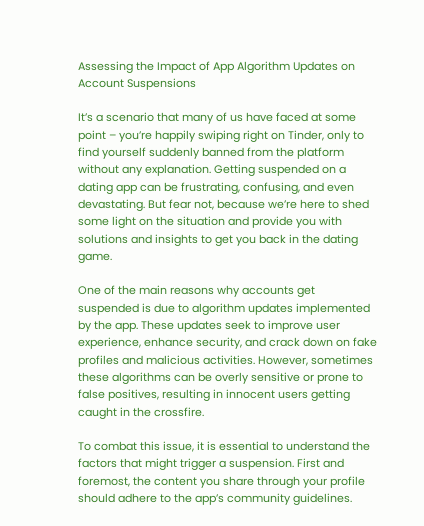Assessing the Impact of App Algorithm Updates on Account Suspensions

It’s a scenario that many of us have faced at some point – you’re happily swiping right on Tinder, only to find yourself suddenly banned from the platform without any explanation. Getting suspended on a dating app can be frustrating, confusing, and even devastating. But fear not, because we’re here to shed some light on the situation and provide you with solutions and insights to get you back in the dating game.

One of the main reasons why accounts get suspended is due to algorithm updates implemented by the app. These updates seek to improve user experience, enhance security, and crack down on fake profiles and malicious activities. However, sometimes these algorithms can be overly sensitive or prone to false positives, resulting in innocent users getting caught in the crossfire.

To combat this issue, it is essential to understand the factors that might trigger a suspension. First and foremost, the content you share through your profile should adhere to the app’s community guidelines.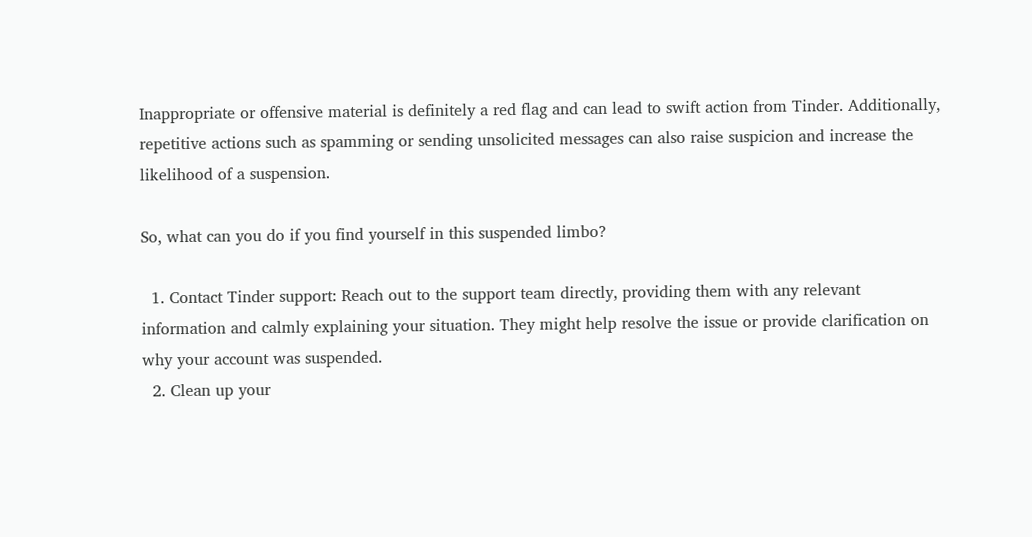Inappropriate or offensive material is definitely a red flag and can lead to swift action from Tinder. Additionally, repetitive actions such as spamming or sending unsolicited messages can also raise suspicion and increase the likelihood of a suspension.

So, what can you do if you find yourself in this suspended limbo?

  1. Contact Tinder support: Reach out to the support team directly, providing them with any relevant information and calmly explaining your situation. They might help resolve the issue or provide clarification on why your account was suspended.
  2. Clean up your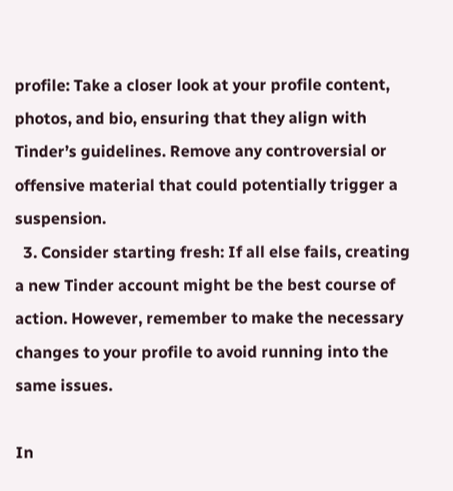profile: Take a closer look at your profile content, photos, and bio, ensuring that they align with Tinder’s guidelines. Remove any controversial or offensive material that could potentially trigger a suspension.
  3. Consider starting fresh: If all else fails, creating a new Tinder account might be the best course of action. However, remember to make the necessary changes to your profile to avoid running into the same issues.

In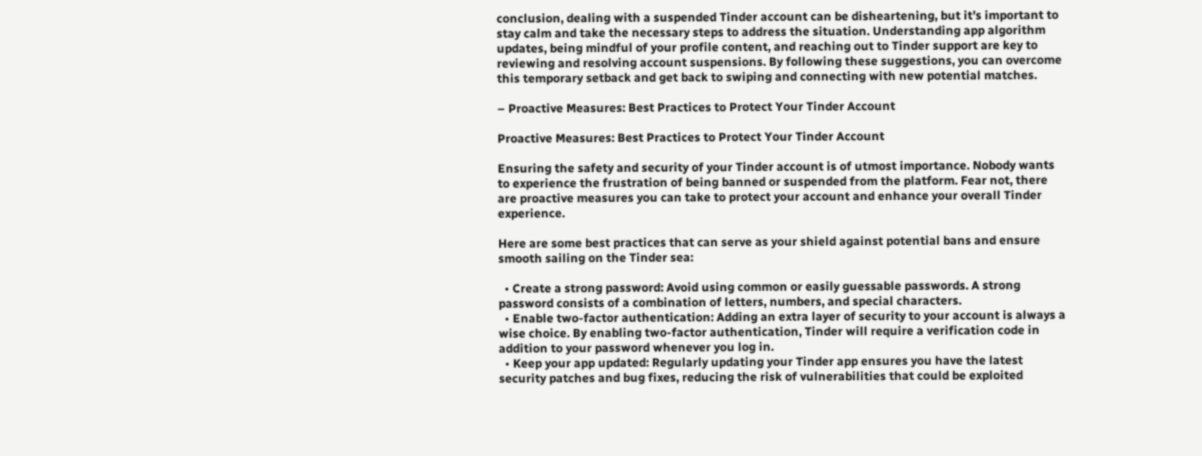conclusion, dealing with a suspended Tinder account can be disheartening, but it’s important to stay calm and take the necessary steps to address the situation. Understanding app algorithm updates, being mindful of your profile content, and reaching out to Tinder support are key to reviewing and resolving account suspensions. By following these suggestions, you can overcome this temporary setback and get back to swiping and connecting with new potential matches.

– Proactive Measures: Best Practices to Protect Your Tinder Account

Proactive Measures: Best Practices to Protect Your Tinder Account

Ensuring the safety and security of your Tinder account is of utmost importance. Nobody wants to experience the frustration of being banned or suspended from the platform. Fear not, there are proactive measures you can take to protect your account and enhance your overall Tinder experience.

Here are some best practices that can serve as your shield against potential bans and ensure smooth sailing on the Tinder sea:

  • Create a strong password: Avoid using common or easily guessable passwords. A strong password consists of a combination of letters, numbers, and special characters.
  • Enable two-factor authentication: Adding an extra layer of security to your account is always a wise choice. By enabling two-factor authentication, Tinder will require a verification code in addition to your password whenever you log in.
  • Keep your app updated: Regularly updating your Tinder app ensures you have the latest security patches and bug fixes, reducing the risk of vulnerabilities that could be exploited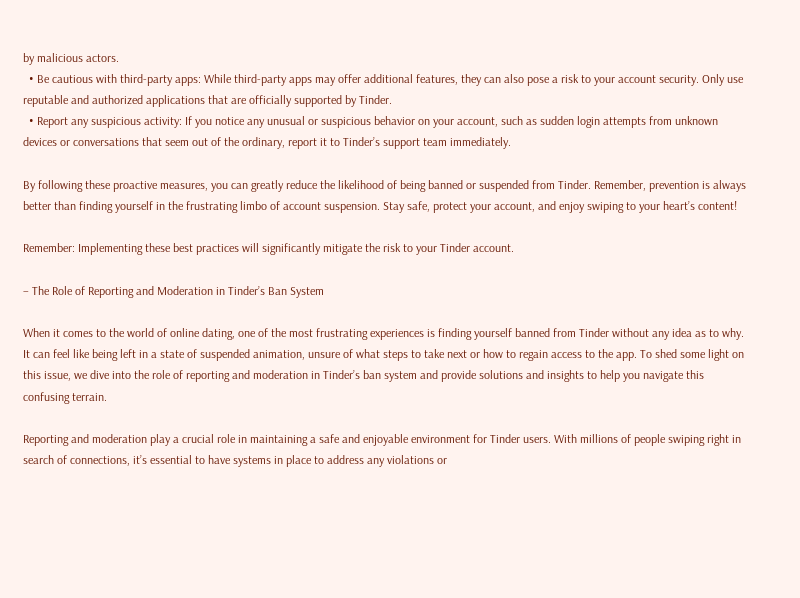by malicious actors.
  • Be cautious with third-party apps: While third-party apps may offer additional features, they can also pose a risk to your account security. Only use reputable and authorized applications that are officially supported by Tinder.
  • Report any suspicious activity: If you notice any unusual or suspicious behavior on your account, such as sudden login attempts from unknown devices or conversations that seem out of the ordinary, report it to Tinder’s support team immediately.

By following these proactive measures, you can greatly reduce the likelihood of being banned or suspended from Tinder. Remember, prevention is always better than finding yourself in the frustrating limbo of account suspension. Stay safe, protect your account, and enjoy swiping to your heart’s content!

Remember: Implementing these best practices will significantly mitigate the risk to your Tinder account.

– The Role of Reporting and Moderation in Tinder’s Ban System

When it comes to the world of online dating, one of the most frustrating experiences is finding yourself banned from Tinder without any idea as to why. It can feel like being left in a state of suspended animation, unsure of what steps to take next or how to regain access to the app. To shed some light on this issue, we dive into the role of reporting and moderation in Tinder’s ban system and provide solutions and insights to help you navigate this confusing terrain.

Reporting and moderation play a crucial role in maintaining a safe and enjoyable environment for Tinder users. With millions of people swiping right in search of connections, it’s essential to have systems in place to address any violations or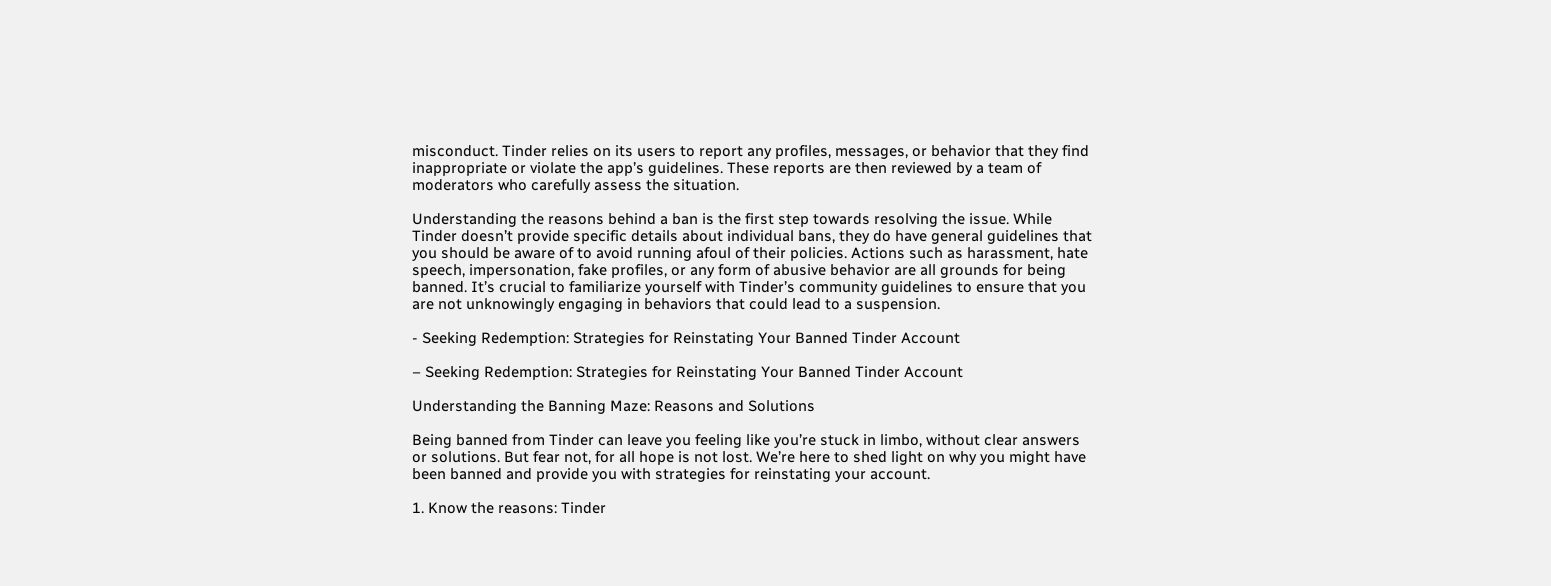misconduct. Tinder relies on its users to report any profiles, messages, or behavior that they find inappropriate or violate the app’s guidelines. These reports are then reviewed by a team of moderators who carefully assess the situation.

Understanding the reasons behind a ban is the first step towards resolving the issue. While Tinder doesn’t provide specific details about individual bans, they do have general guidelines that you should be aware of to avoid running afoul of their policies. Actions such as harassment, hate speech, impersonation, fake profiles, or any form of abusive behavior are all grounds for being banned. It’s crucial to familiarize yourself with Tinder’s community guidelines to ensure that you are not unknowingly engaging in behaviors that could lead to a suspension.

- Seeking Redemption: Strategies for Reinstating Your Banned Tinder Account

– Seeking Redemption: Strategies for Reinstating Your Banned Tinder Account

Understanding the Banning Maze: Reasons and Solutions

Being banned from Tinder can leave you feeling like you’re stuck in limbo, without clear answers or solutions. But fear not, for all hope is not lost. We’re here to shed light on why you might have been banned and provide you with strategies for reinstating your account.

1. Know the reasons: Tinder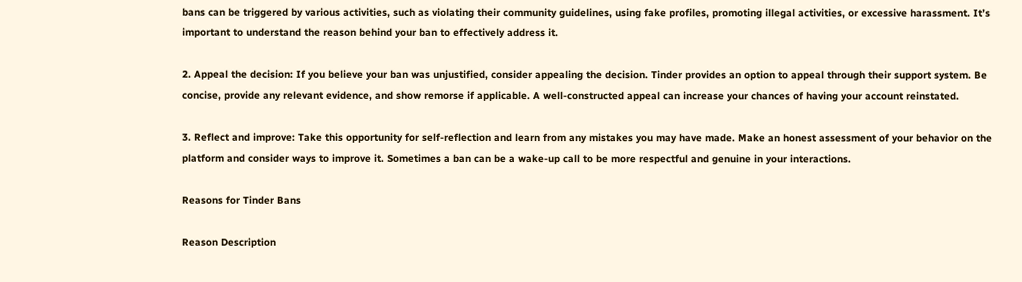bans can be triggered by various activities, such as violating their community guidelines, using fake profiles, promoting illegal activities, or excessive harassment. It’s important to understand the reason behind your ban to effectively address it.

2. Appeal the decision: If you believe your ban was unjustified, consider appealing the decision. Tinder provides an option to appeal through their support system. Be concise, provide any relevant evidence, and show remorse if applicable. A well-constructed appeal can increase your chances of having your account reinstated.

3. Reflect and improve: Take this opportunity for self-reflection and learn from any mistakes you may have made. Make an honest assessment of your behavior on the platform and consider ways to improve it. Sometimes a ban can be a wake-up call to be more respectful and genuine in your interactions.

Reasons for Tinder Bans

Reason Description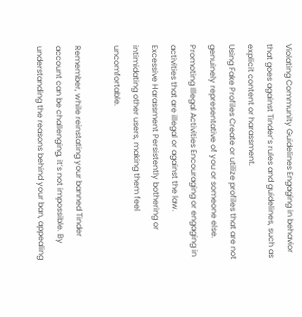Violating Community Guidelines Engaging in behavior that goes against Tinder’s rules and guidelines, such as explicit content or harassment.
Using Fake Profiles Create or utilize profiles that are not genuinely representative of you or someone else.
Promoting Illegal Activities Encouraging or engaging in activities that are illegal or against the law.
Excessive Harassment Persistently bothering or intimidating other users, making them feel uncomfortable.

Remember, while reinstating your banned Tinder account can be challenging, it’s not impossible. By understanding the reasons behind your ban, appealing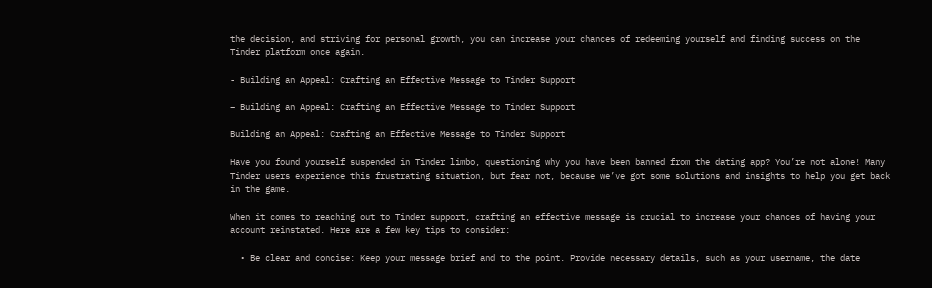the decision, and striving for personal growth, you can increase your chances of redeeming yourself and finding success on the Tinder platform once again.

- Building an Appeal: Crafting an Effective Message to Tinder Support

– Building an Appeal: Crafting an Effective Message to Tinder Support

Building an Appeal: Crafting an Effective Message to Tinder Support

Have you found yourself suspended in Tinder limbo, questioning why you have been banned from the dating app? You’re not alone! Many Tinder users experience this frustrating situation, but fear not, because we’ve got some solutions and insights to help you get back in the game.

When it comes to reaching out to Tinder support, crafting an effective message is crucial to increase your chances of having your account reinstated. Here are a few key tips to consider:

  • Be clear and concise: Keep your message brief and to the point. Provide necessary details, such as your username, the date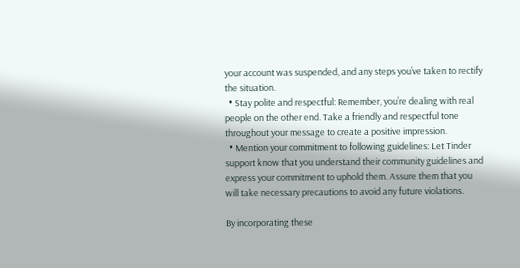your account was suspended, and any steps you’ve taken to rectify the situation.
  • Stay polite and respectful: Remember, you’re dealing with real people on the other end. Take a friendly and respectful tone throughout your message to create a positive impression.
  • Mention your commitment to following guidelines: Let Tinder support know that you understand their community guidelines and express your commitment to uphold them. Assure them that you will take necessary precautions to avoid any future violations.

By incorporating these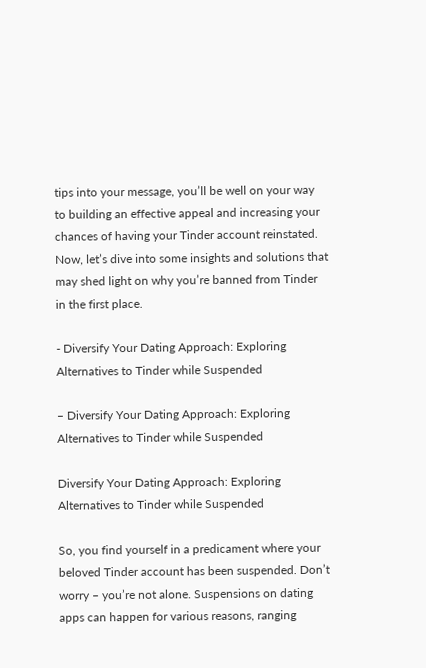tips into your message, you’ll be well on your way to building an effective appeal and increasing your chances of having your Tinder account reinstated. Now, let’s dive into some insights and solutions that may shed light on why you’re banned from Tinder in the first place.

- Diversify Your Dating Approach: Exploring Alternatives to Tinder while Suspended

– Diversify Your Dating Approach: Exploring Alternatives to Tinder while Suspended

Diversify Your Dating Approach: Exploring Alternatives to Tinder while Suspended

So, you find yourself in a predicament where your beloved Tinder account has been suspended. Don’t worry – you’re not alone. Suspensions on dating apps can happen for various reasons, ranging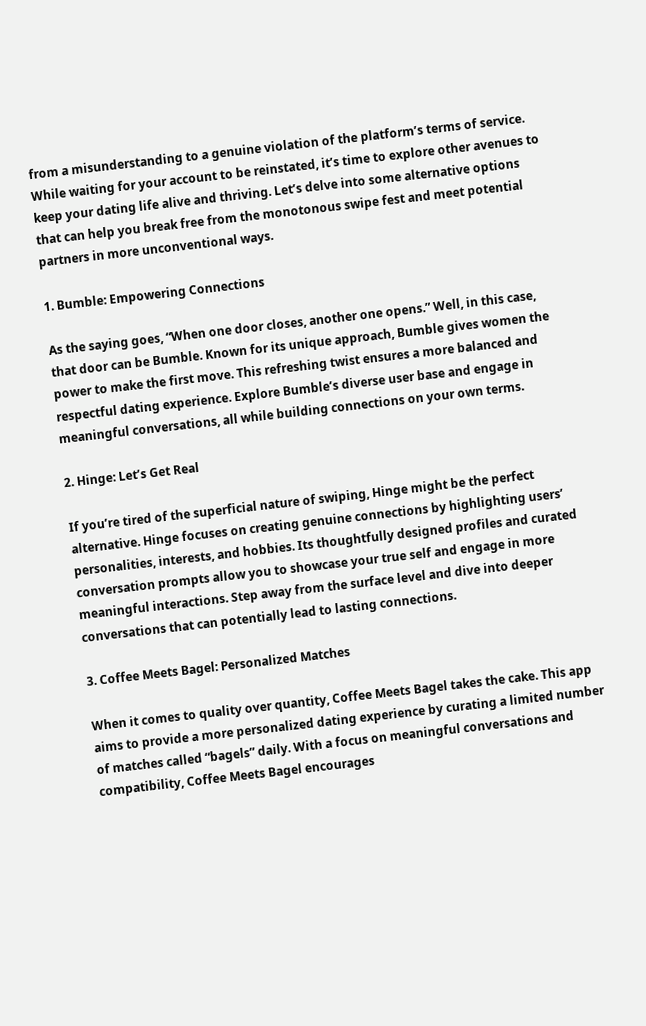from a misunderstanding to a genuine violation of the platform’s terms of service. While waiting for your account to be reinstated, it’s time to explore other avenues to keep your dating life alive and thriving. Let’s delve into some alternative options that can help you break free from the monotonous swipe fest and meet potential partners in more unconventional ways.

1. Bumble: Empowering Connections

As the saying goes, “When one door closes, another one opens.” Well, in this case, that door can be Bumble. Known for its unique approach, Bumble gives women the power to make the first move. This refreshing twist ensures a more balanced and respectful dating experience. Explore Bumble’s diverse user base and engage in meaningful conversations, all while building connections on your own terms.

2. Hinge: Let’s Get Real

If you’re tired of the superficial nature of swiping, Hinge might be the perfect alternative. Hinge focuses on creating genuine connections by highlighting users’ personalities, interests, and hobbies. Its thoughtfully designed profiles and curated conversation prompts allow you to showcase your true self and engage in more meaningful interactions. Step away from the surface level and dive into deeper conversations that can potentially lead to lasting connections.

3. Coffee Meets Bagel: Personalized Matches

When it comes to quality over quantity, Coffee Meets Bagel takes the cake. This app aims to provide a more personalized dating experience by curating a limited number of matches called “bagels” daily. With a focus on meaningful conversations and compatibility, Coffee Meets Bagel encourages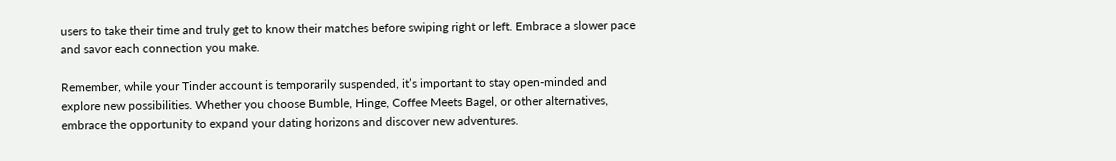users to take their time and truly get to know their matches before swiping right or left. Embrace a slower pace and savor each connection you make.

Remember, while your Tinder account is temporarily suspended, it’s important to stay open-minded and explore new possibilities. Whether you choose Bumble, Hinge, Coffee Meets Bagel, or other alternatives, embrace the opportunity to expand your dating horizons and discover new adventures.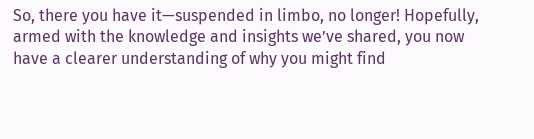So, there you have it—suspended in limbo, no longer! Hopefully, armed with the knowledge and insights we’ve shared, you now have a clearer understanding of why you might find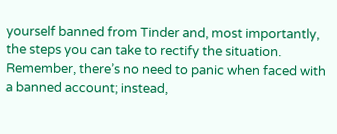yourself banned from Tinder and, most importantly, the steps you can take to rectify the situation. Remember, there’s no need to panic when faced with a banned account; instead,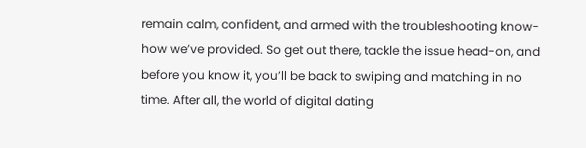remain calm, confident, and armed with the troubleshooting know-how we’ve provided. So get out there, tackle the issue head-on, and before you know it, you’ll be back to swiping and matching in no time. After all, the world of digital dating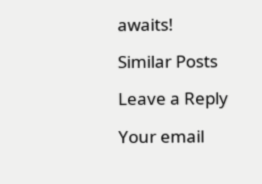awaits!

Similar Posts

Leave a Reply

Your email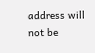address will not be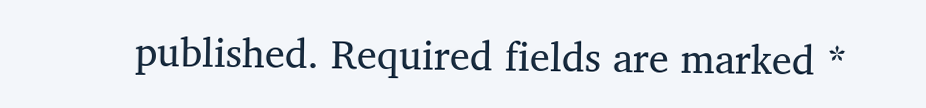published. Required fields are marked *